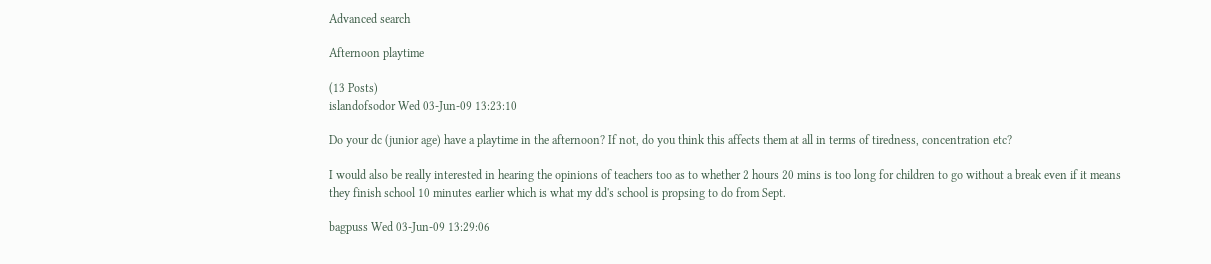Advanced search

Afternoon playtime

(13 Posts)
islandofsodor Wed 03-Jun-09 13:23:10

Do your dc (junior age) have a playtime in the afternoon? If not, do you think this affects them at all in terms of tiredness, concentration etc?

I would also be really interested in hearing the opinions of teachers too as to whether 2 hours 20 mins is too long for children to go without a break even if it means they finish school 10 minutes earlier which is what my dd's school is propsing to do from Sept.

bagpuss Wed 03-Jun-09 13:29:06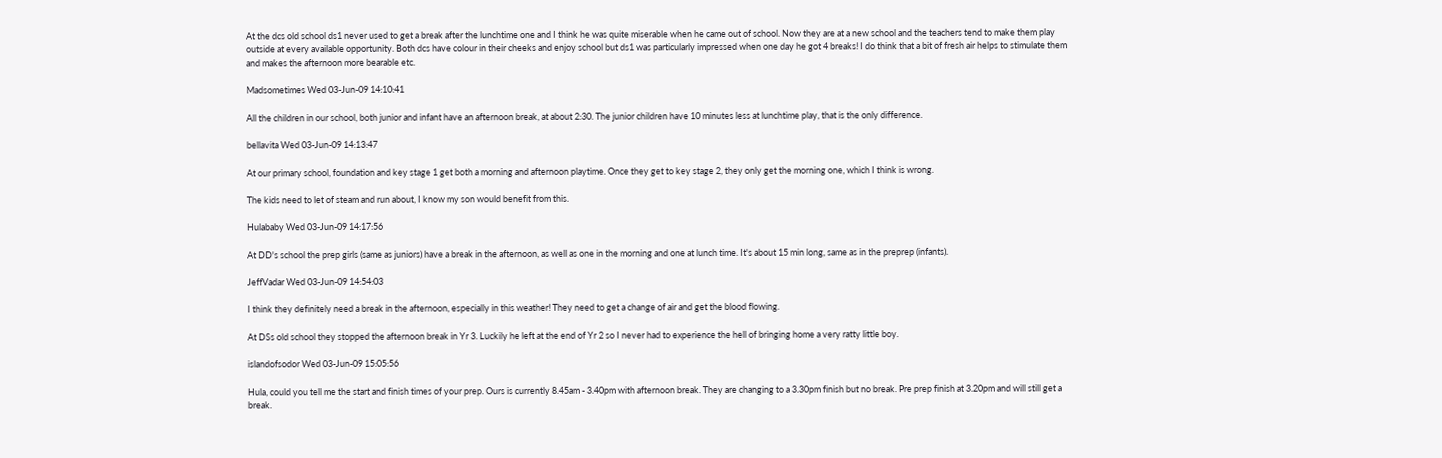At the dcs old school ds1 never used to get a break after the lunchtime one and I think he was quite miserable when he came out of school. Now they are at a new school and the teachers tend to make them play outside at every available opportunity. Both dcs have colour in their cheeks and enjoy school but ds1 was particularly impressed when one day he got 4 breaks! I do think that a bit of fresh air helps to stimulate them and makes the afternoon more bearable etc.

Madsometimes Wed 03-Jun-09 14:10:41

All the children in our school, both junior and infant have an afternoon break, at about 2:30. The junior children have 10 minutes less at lunchtime play, that is the only difference.

bellavita Wed 03-Jun-09 14:13:47

At our primary school, foundation and key stage 1 get both a morning and afternoon playtime. Once they get to key stage 2, they only get the morning one, which I think is wrong.

The kids need to let of steam and run about, I know my son would benefit from this.

Hulababy Wed 03-Jun-09 14:17:56

At DD's school the prep girls (same as juniors) have a break in the afternoon, as well as one in the morning and one at lunch time. It's about 15 min long, same as in the preprep (infants).

JeffVadar Wed 03-Jun-09 14:54:03

I think they definitely need a break in the afternoon, especially in this weather! They need to get a change of air and get the blood flowing.

At DSs old school they stopped the afternoon break in Yr 3. Luckily he left at the end of Yr 2 so I never had to experience the hell of bringing home a very ratty little boy.

islandofsodor Wed 03-Jun-09 15:05:56

Hula, could you tell me the start and finish times of your prep. Ours is currently 8.45am - 3.40pm with afternoon break. They are changing to a 3.30pm finish but no break. Pre prep finish at 3.20pm and will still get a break.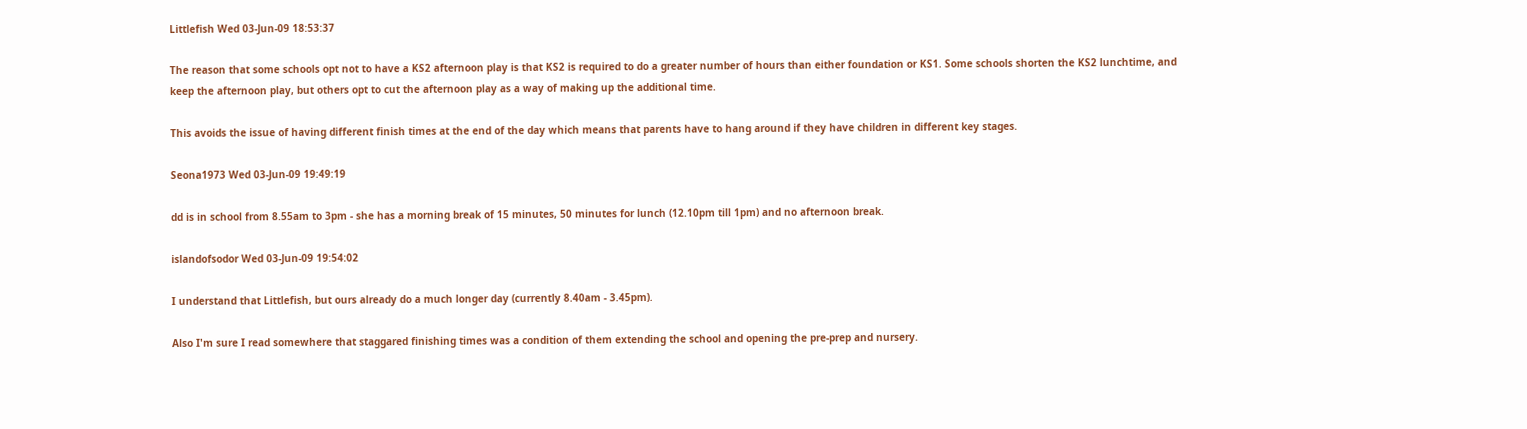Littlefish Wed 03-Jun-09 18:53:37

The reason that some schools opt not to have a KS2 afternoon play is that KS2 is required to do a greater number of hours than either foundation or KS1. Some schools shorten the KS2 lunchtime, and keep the afternoon play, but others opt to cut the afternoon play as a way of making up the additional time.

This avoids the issue of having different finish times at the end of the day which means that parents have to hang around if they have children in different key stages.

Seona1973 Wed 03-Jun-09 19:49:19

dd is in school from 8.55am to 3pm - she has a morning break of 15 minutes, 50 minutes for lunch (12.10pm till 1pm) and no afternoon break.

islandofsodor Wed 03-Jun-09 19:54:02

I understand that Littlefish, but ours already do a much longer day (currently 8.40am - 3.45pm).

Also I'm sure I read somewhere that staggared finishing times was a condition of them extending the school and opening the pre-prep and nursery.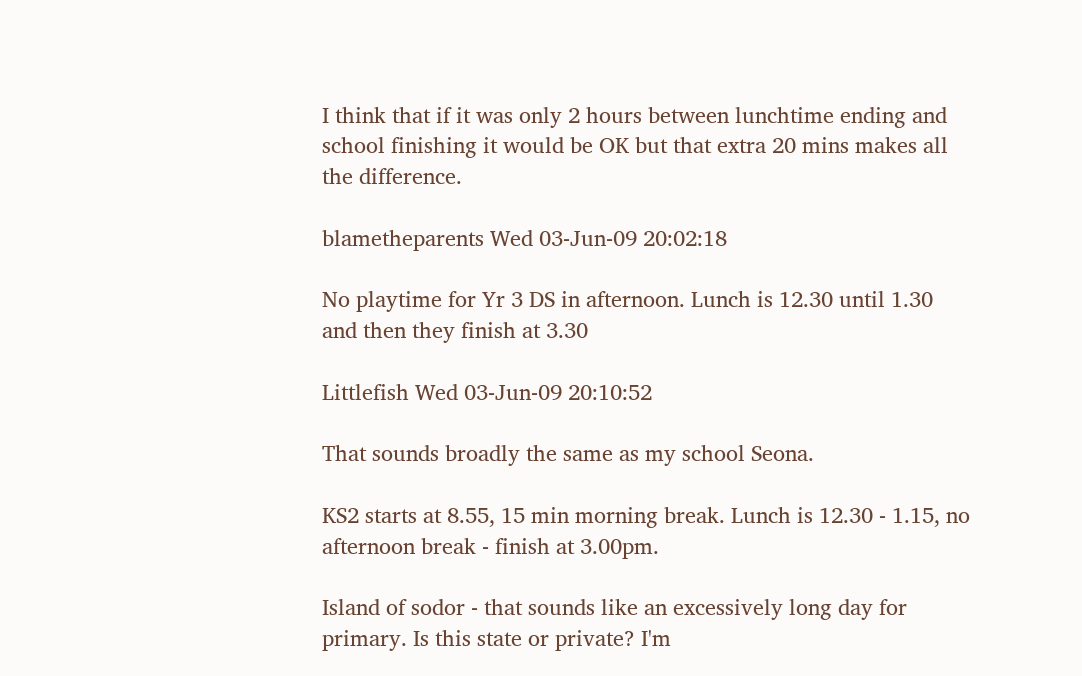I think that if it was only 2 hours between lunchtime ending and school finishing it would be OK but that extra 20 mins makes all the difference.

blametheparents Wed 03-Jun-09 20:02:18

No playtime for Yr 3 DS in afternoon. Lunch is 12.30 until 1.30 and then they finish at 3.30

Littlefish Wed 03-Jun-09 20:10:52

That sounds broadly the same as my school Seona.

KS2 starts at 8.55, 15 min morning break. Lunch is 12.30 - 1.15, no afternoon break - finish at 3.00pm.

Island of sodor - that sounds like an excessively long day for primary. Is this state or private? I'm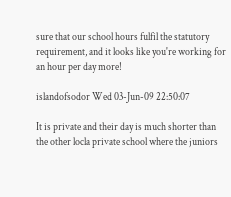sure that our school hours fulfil the statutory requirement, and it looks like you're working for an hour per day more!

islandofsodor Wed 03-Jun-09 22:50:07

It is private and their day is much shorter than the other locla private school where the juniors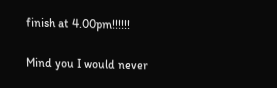finish at 4.00pm!!!!!!

Mind you I would never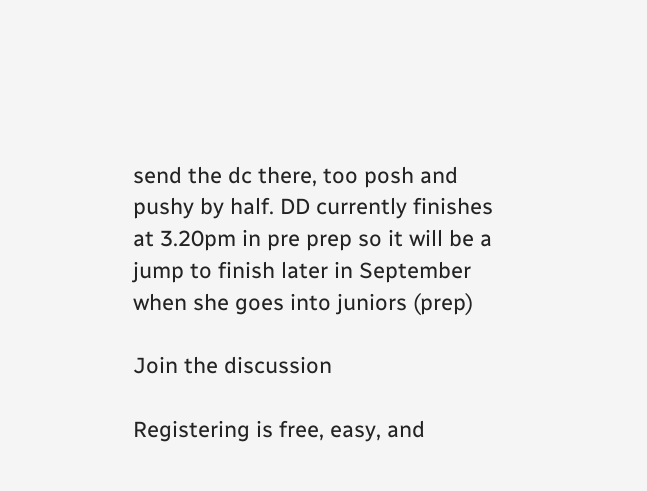send the dc there, too posh and pushy by half. DD currently finishes at 3.20pm in pre prep so it will be a jump to finish later in September when she goes into juniors (prep)

Join the discussion

Registering is free, easy, and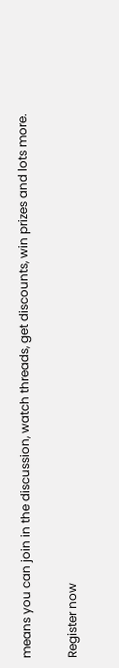means you can join in the discussion, watch threads, get discounts, win prizes and lots more.

Register now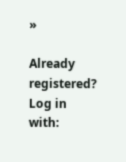»

Already registered? Log in with: